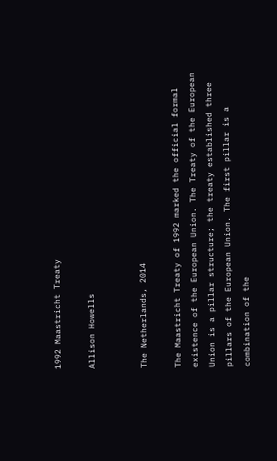1992 Maastricht Treaty

Allison Howells


The Netherlands, 2014

The Maastricht Treaty of 1992 marked the official formal existence of the European Union. The Treaty of the European Union is a pillar structure; the treaty established three pillars of the European Union. The first pillar is a combination of the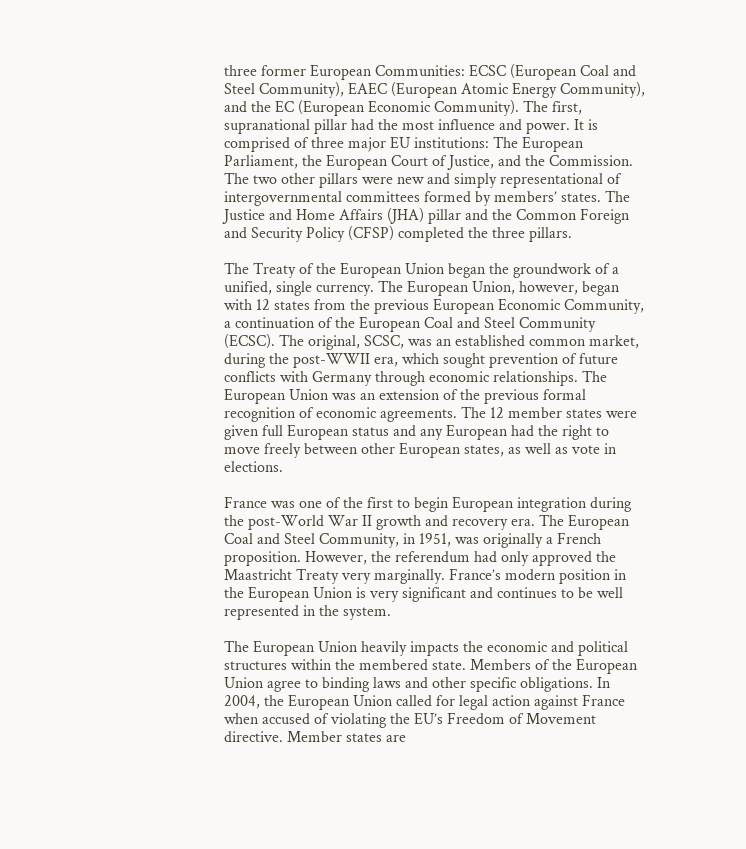three former European Communities: ECSC (European Coal and Steel Community), EAEC (European Atomic Energy Community), and the EC (European Economic Community). The first, supranational pillar had the most influence and power. It is comprised of three major EU institutions: The European Parliament, the European Court of Justice, and the Commission. The two other pillars were new and simply representational of intergovernmental committees formed by members’ states. The Justice and Home Affairs (JHA) pillar and the Common Foreign and Security Policy (CFSP) completed the three pillars.

The Treaty of the European Union began the groundwork of a unified, single currency. The European Union, however, began with 12 states from the previous European Economic Community, a continuation of the European Coal and Steel Community (ECSC). The original, SCSC, was an established common market, during the post-WWII era, which sought prevention of future conflicts with Germany through economic relationships. The European Union was an extension of the previous formal recognition of economic agreements. The 12 member states were given full European status and any European had the right to move freely between other European states, as well as vote in elections.

France was one of the first to begin European integration during the post-World War II growth and recovery era. The European Coal and Steel Community, in 1951, was originally a French proposition. However, the referendum had only approved the Maastricht Treaty very marginally. France’s modern position in the European Union is very significant and continues to be well represented in the system.

The European Union heavily impacts the economic and political structures within the membered state. Members of the European Union agree to binding laws and other specific obligations. In 2004, the European Union called for legal action against France when accused of violating the EU’s Freedom of Movement directive. Member states are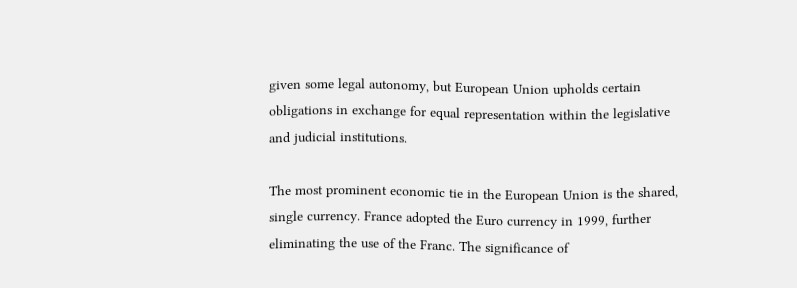given some legal autonomy, but European Union upholds certain obligations in exchange for equal representation within the legislative and judicial institutions.

The most prominent economic tie in the European Union is the shared, single currency. France adopted the Euro currency in 1999, further eliminating the use of the Franc. The significance of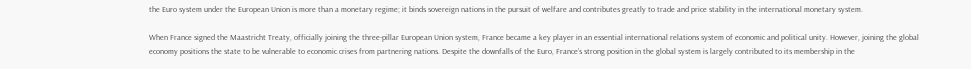the Euro system under the European Union is more than a monetary regime; it binds sovereign nations in the pursuit of welfare and contributes greatly to trade and price stability in the international monetary system.

When France signed the Maastricht Treaty, officially joining the three-pillar European Union system, France became a key player in an essential international relations system of economic and political unity. However, joining the global economy positions the state to be vulnerable to economic crises from partnering nations. Despite the downfalls of the Euro, France’s strong position in the global system is largely contributed to its membership in the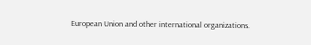European Union and other international organizations.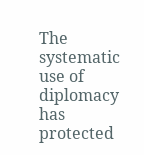The systematic use of diplomacy has protected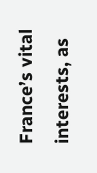France’s vital interests, as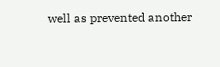well as prevented another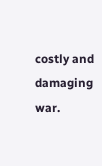costly and damaging war.